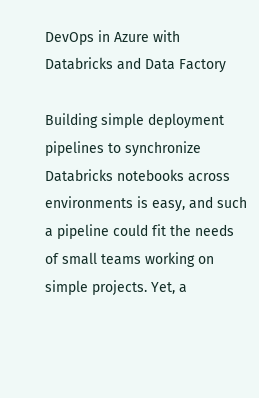DevOps in Azure with Databricks and Data Factory

Building simple deployment pipelines to synchronize Databricks notebooks across environments is easy, and such a pipeline could fit the needs of small teams working on simple projects. Yet, a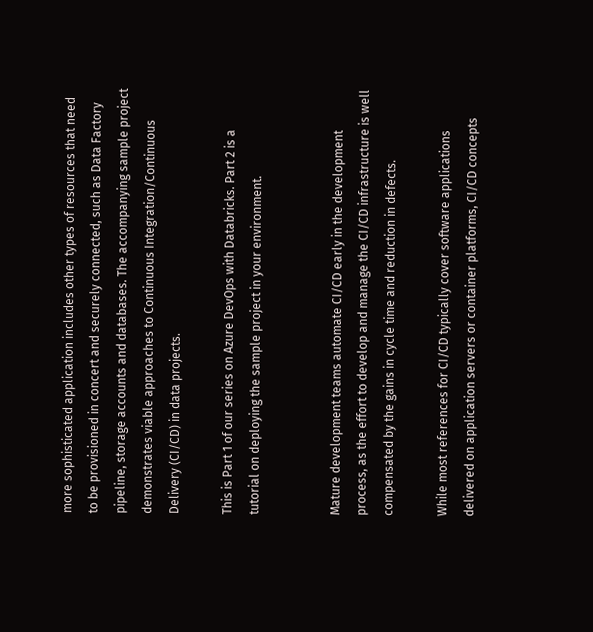more sophisticated application includes other types of resources that need to be provisioned in concert and securely connected, such as Data Factory pipeline, storage accounts and databases. The accompanying sample project demonstrates viable approaches to Continuous Integration/Continuous Delivery (CI/CD) in data projects.

This is Part 1 of our series on Azure DevOps with Databricks. Part 2 is a tutorial on deploying the sample project in your environment.


Mature development teams automate CI/CD early in the development process, as the effort to develop and manage the CI/CD infrastructure is well compensated by the gains in cycle time and reduction in defects.

While most references for CI/CD typically cover software applications delivered on application servers or container platforms, CI/CD concepts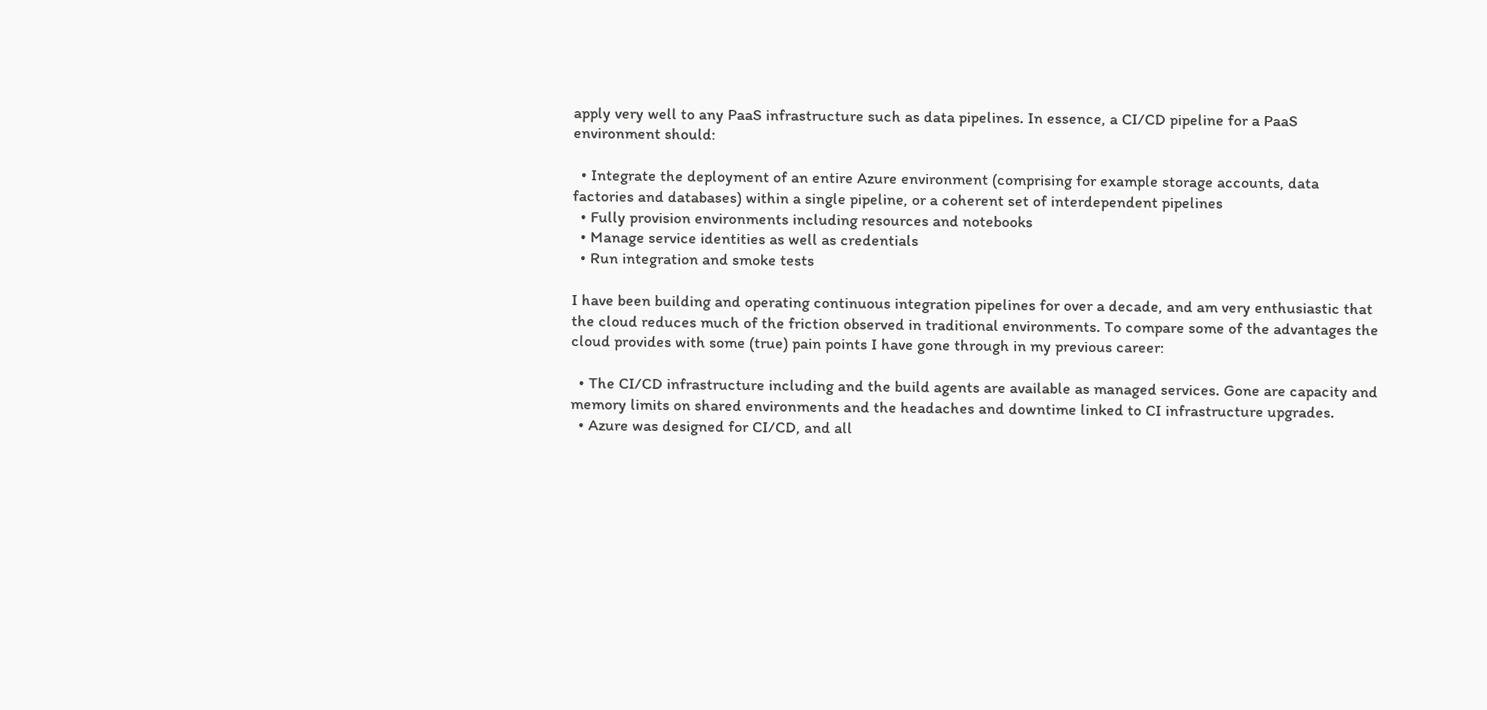apply very well to any PaaS infrastructure such as data pipelines. In essence, a CI/CD pipeline for a PaaS environment should:

  • Integrate the deployment of an entire Azure environment (comprising for example storage accounts, data factories and databases) within a single pipeline, or a coherent set of interdependent pipelines
  • Fully provision environments including resources and notebooks
  • Manage service identities as well as credentials
  • Run integration and smoke tests

I have been building and operating continuous integration pipelines for over a decade, and am very enthusiastic that the cloud reduces much of the friction observed in traditional environments. To compare some of the advantages the cloud provides with some (true) pain points I have gone through in my previous career:

  • The CI/CD infrastructure including and the build agents are available as managed services. Gone are capacity and memory limits on shared environments and the headaches and downtime linked to CI infrastructure upgrades.
  • Azure was designed for CI/CD, and all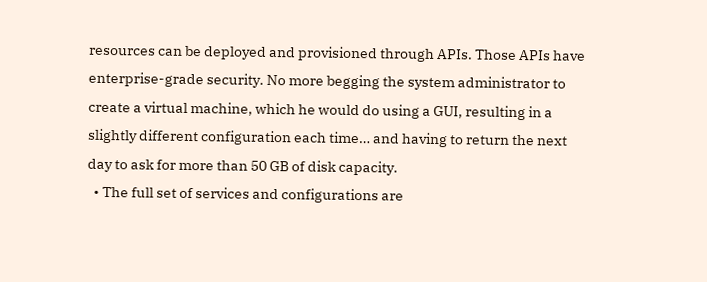resources can be deployed and provisioned through APIs. Those APIs have enterprise-grade security. No more begging the system administrator to create a virtual machine, which he would do using a GUI, resulting in a slightly different configuration each time… and having to return the next day to ask for more than 50 GB of disk capacity.
  • The full set of services and configurations are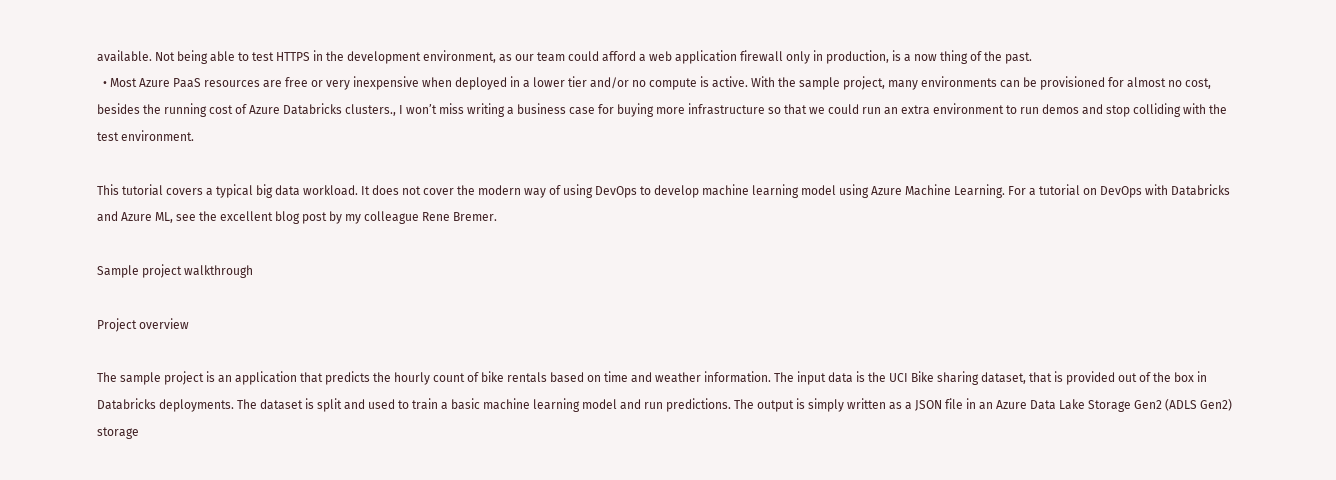available. Not being able to test HTTPS in the development environment, as our team could afford a web application firewall only in production, is a now thing of the past.
  • Most Azure PaaS resources are free or very inexpensive when deployed in a lower tier and/or no compute is active. With the sample project, many environments can be provisioned for almost no cost, besides the running cost of Azure Databricks clusters., I won’t miss writing a business case for buying more infrastructure so that we could run an extra environment to run demos and stop colliding with the test environment.

This tutorial covers a typical big data workload. It does not cover the modern way of using DevOps to develop machine learning model using Azure Machine Learning. For a tutorial on DevOps with Databricks and Azure ML, see the excellent blog post by my colleague Rene Bremer.

Sample project walkthrough

Project overview

The sample project is an application that predicts the hourly count of bike rentals based on time and weather information. The input data is the UCI Bike sharing dataset, that is provided out of the box in Databricks deployments. The dataset is split and used to train a basic machine learning model and run predictions. The output is simply written as a JSON file in an Azure Data Lake Storage Gen2 (ADLS Gen2) storage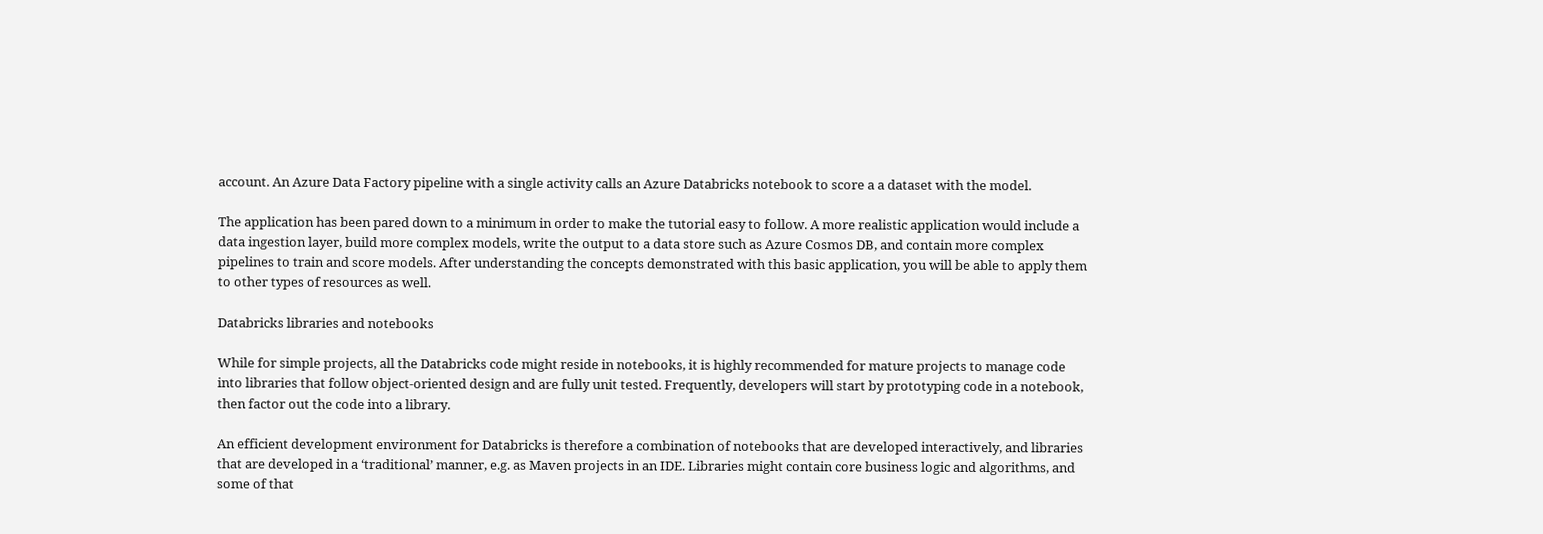account. An Azure Data Factory pipeline with a single activity calls an Azure Databricks notebook to score a a dataset with the model.

The application has been pared down to a minimum in order to make the tutorial easy to follow. A more realistic application would include a data ingestion layer, build more complex models, write the output to a data store such as Azure Cosmos DB, and contain more complex pipelines to train and score models. After understanding the concepts demonstrated with this basic application, you will be able to apply them to other types of resources as well.

Databricks libraries and notebooks

While for simple projects, all the Databricks code might reside in notebooks, it is highly recommended for mature projects to manage code into libraries that follow object-oriented design and are fully unit tested. Frequently, developers will start by prototyping code in a notebook, then factor out the code into a library.

An efficient development environment for Databricks is therefore a combination of notebooks that are developed interactively, and libraries that are developed in a ‘traditional’ manner, e.g. as Maven projects in an IDE. Libraries might contain core business logic and algorithms, and some of that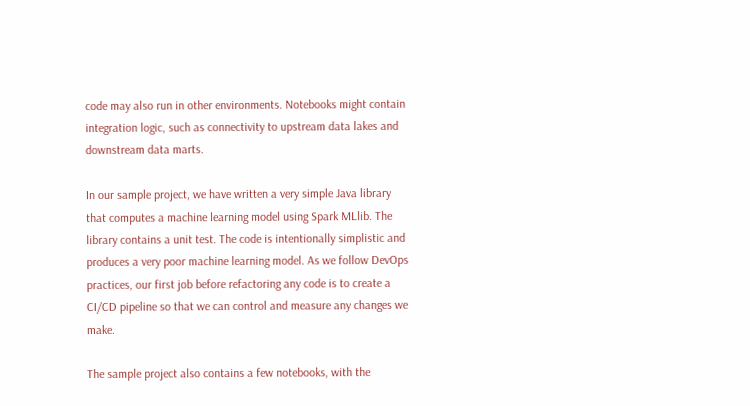code may also run in other environments. Notebooks might contain integration logic, such as connectivity to upstream data lakes and downstream data marts.

In our sample project, we have written a very simple Java library that computes a machine learning model using Spark MLlib. The library contains a unit test. The code is intentionally simplistic and produces a very poor machine learning model. As we follow DevOps practices, our first job before refactoring any code is to create a CI/CD pipeline so that we can control and measure any changes we make.

The sample project also contains a few notebooks, with the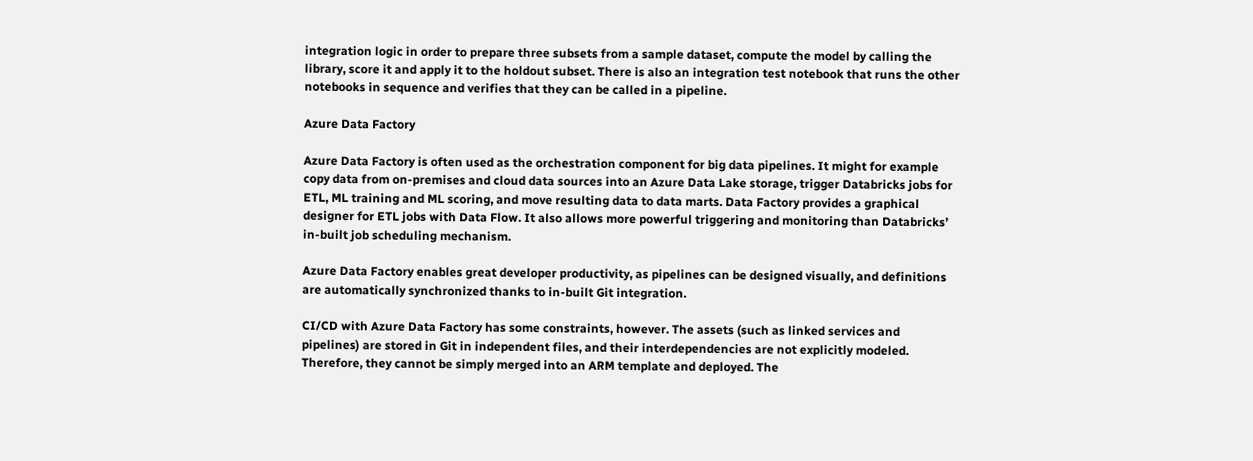integration logic in order to prepare three subsets from a sample dataset, compute the model by calling the library, score it and apply it to the holdout subset. There is also an integration test notebook that runs the other notebooks in sequence and verifies that they can be called in a pipeline.

Azure Data Factory

Azure Data Factory is often used as the orchestration component for big data pipelines. It might for example copy data from on-premises and cloud data sources into an Azure Data Lake storage, trigger Databricks jobs for ETL, ML training and ML scoring, and move resulting data to data marts. Data Factory provides a graphical designer for ETL jobs with Data Flow. It also allows more powerful triggering and monitoring than Databricks’ in-built job scheduling mechanism.

Azure Data Factory enables great developer productivity, as pipelines can be designed visually, and definitions are automatically synchronized thanks to in-built Git integration.

CI/CD with Azure Data Factory has some constraints, however. The assets (such as linked services and pipelines) are stored in Git in independent files, and their interdependencies are not explicitly modeled. Therefore, they cannot be simply merged into an ARM template and deployed. The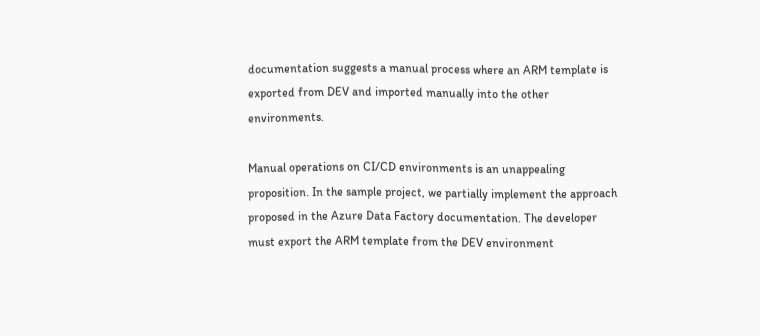documentation suggests a manual process where an ARM template is exported from DEV and imported manually into the other environments.

Manual operations on CI/CD environments is an unappealing proposition. In the sample project, we partially implement the approach proposed in the Azure Data Factory documentation. The developer must export the ARM template from the DEV environment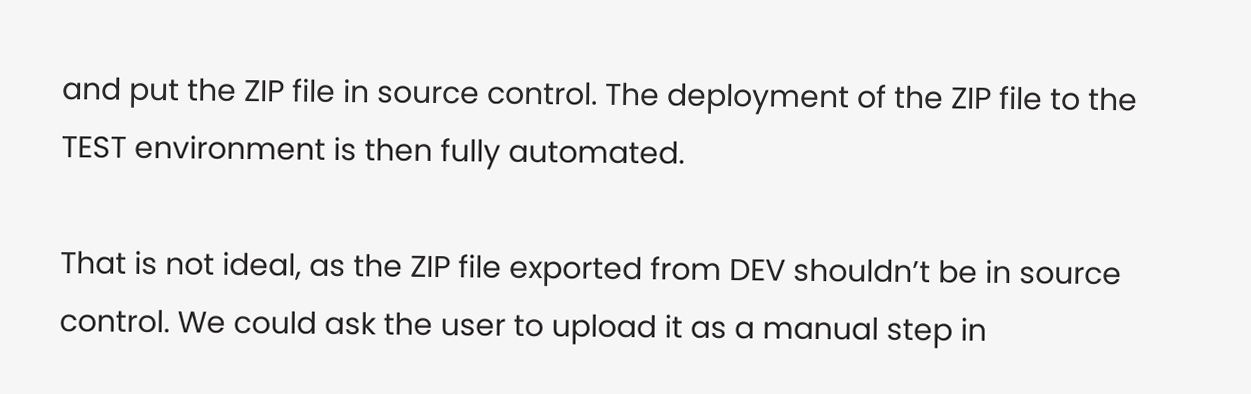and put the ZIP file in source control. The deployment of the ZIP file to the TEST environment is then fully automated.

That is not ideal, as the ZIP file exported from DEV shouldn’t be in source control. We could ask the user to upload it as a manual step in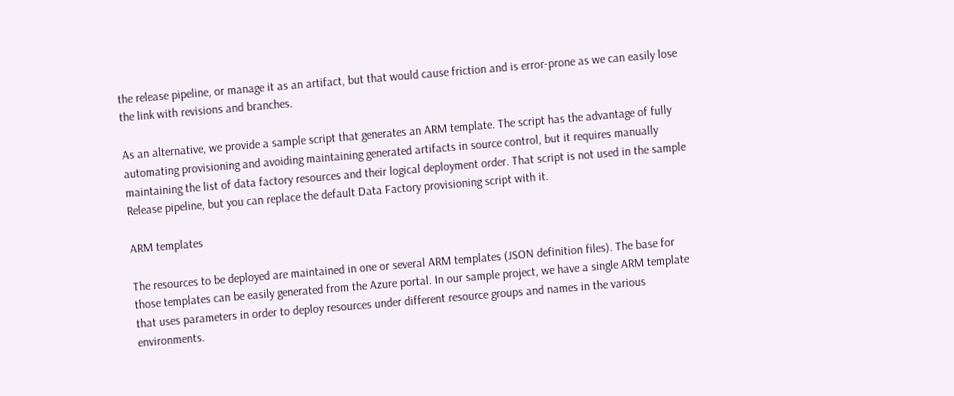the release pipeline, or manage it as an artifact, but that would cause friction and is error-prone as we can easily lose the link with revisions and branches.

As an alternative, we provide a sample script that generates an ARM template. The script has the advantage of fully automating provisioning and avoiding maintaining generated artifacts in source control, but it requires manually maintaining the list of data factory resources and their logical deployment order. That script is not used in the sample Release pipeline, but you can replace the default Data Factory provisioning script with it.

ARM templates

The resources to be deployed are maintained in one or several ARM templates (JSON definition files). The base for those templates can be easily generated from the Azure portal. In our sample project, we have a single ARM template that uses parameters in order to deploy resources under different resource groups and names in the various environments.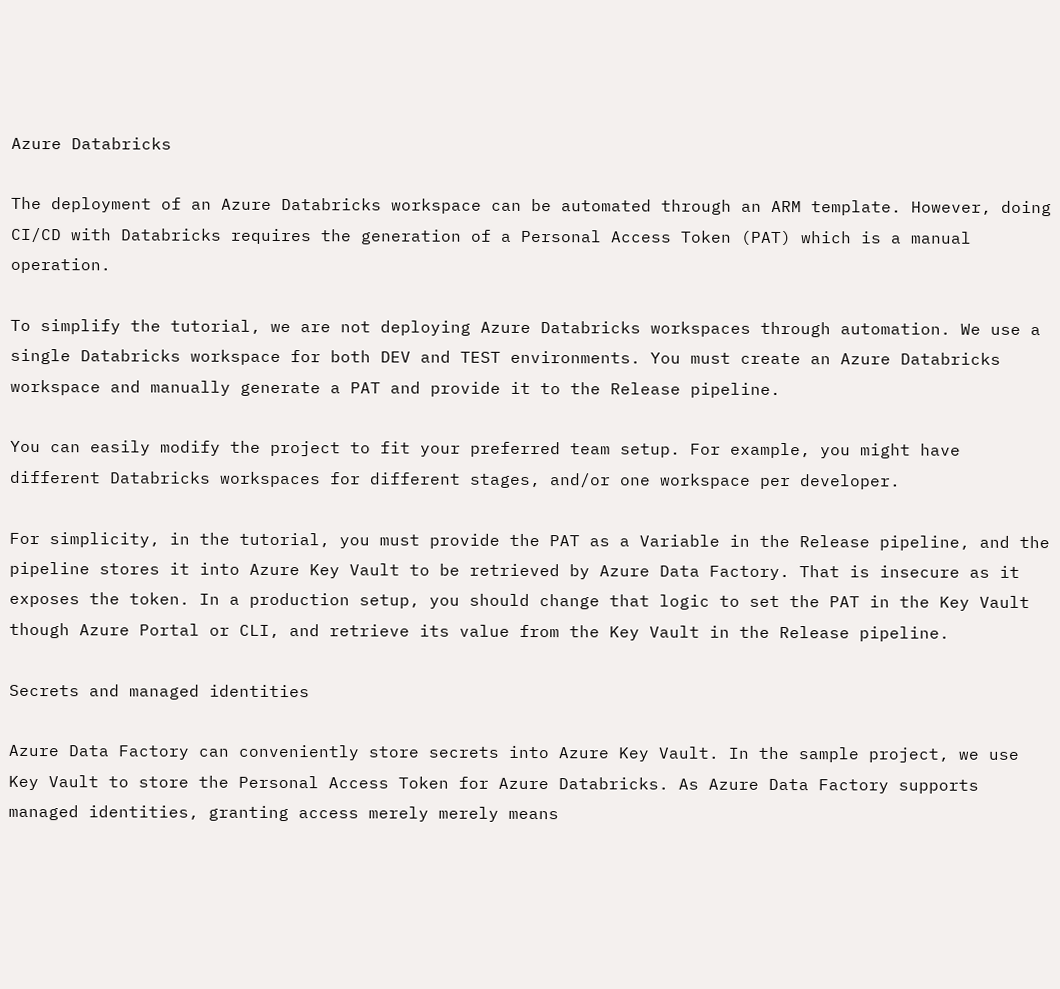Azure Databricks

The deployment of an Azure Databricks workspace can be automated through an ARM template. However, doing CI/CD with Databricks requires the generation of a Personal Access Token (PAT) which is a manual operation.

To simplify the tutorial, we are not deploying Azure Databricks workspaces through automation. We use a single Databricks workspace for both DEV and TEST environments. You must create an Azure Databricks workspace and manually generate a PAT and provide it to the Release pipeline.

You can easily modify the project to fit your preferred team setup. For example, you might have different Databricks workspaces for different stages, and/or one workspace per developer.

For simplicity, in the tutorial, you must provide the PAT as a Variable in the Release pipeline, and the pipeline stores it into Azure Key Vault to be retrieved by Azure Data Factory. That is insecure as it exposes the token. In a production setup, you should change that logic to set the PAT in the Key Vault though Azure Portal or CLI, and retrieve its value from the Key Vault in the Release pipeline.

Secrets and managed identities

Azure Data Factory can conveniently store secrets into Azure Key Vault. In the sample project, we use Key Vault to store the Personal Access Token for Azure Databricks. As Azure Data Factory supports managed identities, granting access merely merely means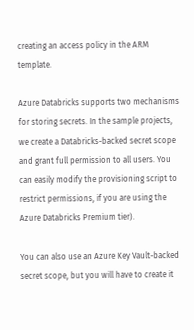creating an access policy in the ARM template.

Azure Databricks supports two mechanisms for storing secrets. In the sample projects, we create a Databricks-backed secret scope and grant full permission to all users. You can easily modify the provisioning script to restrict permissions, if you are using the Azure Databricks Premium tier).

You can also use an Azure Key Vault-backed secret scope, but you will have to create it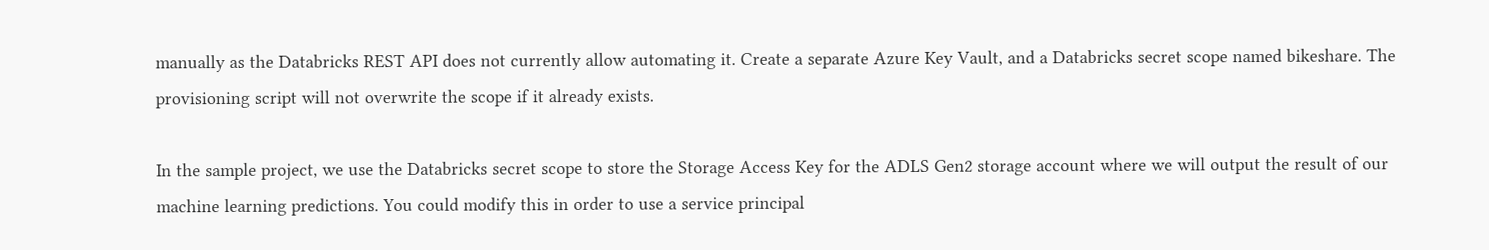manually as the Databricks REST API does not currently allow automating it. Create a separate Azure Key Vault, and a Databricks secret scope named bikeshare. The provisioning script will not overwrite the scope if it already exists.

In the sample project, we use the Databricks secret scope to store the Storage Access Key for the ADLS Gen2 storage account where we will output the result of our machine learning predictions. You could modify this in order to use a service principal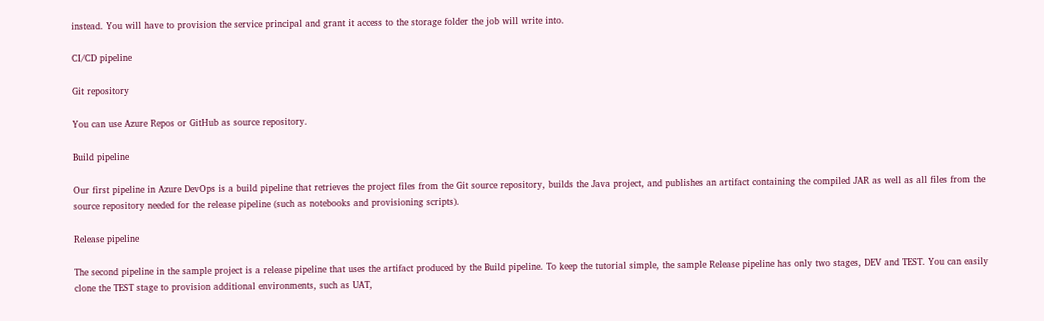instead. You will have to provision the service principal and grant it access to the storage folder the job will write into.

CI/CD pipeline

Git repository

You can use Azure Repos or GitHub as source repository.

Build pipeline

Our first pipeline in Azure DevOps is a build pipeline that retrieves the project files from the Git source repository, builds the Java project, and publishes an artifact containing the compiled JAR as well as all files from the source repository needed for the release pipeline (such as notebooks and provisioning scripts).

Release pipeline

The second pipeline in the sample project is a release pipeline that uses the artifact produced by the Build pipeline. To keep the tutorial simple, the sample Release pipeline has only two stages, DEV and TEST. You can easily clone the TEST stage to provision additional environments, such as UAT,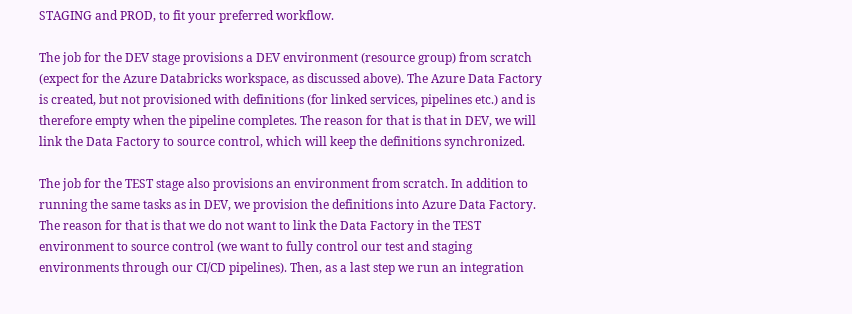STAGING and PROD, to fit your preferred workflow.

The job for the DEV stage provisions a DEV environment (resource group) from scratch (expect for the Azure Databricks workspace, as discussed above). The Azure Data Factory is created, but not provisioned with definitions (for linked services, pipelines etc.) and is therefore empty when the pipeline completes. The reason for that is that in DEV, we will link the Data Factory to source control, which will keep the definitions synchronized.

The job for the TEST stage also provisions an environment from scratch. In addition to running the same tasks as in DEV, we provision the definitions into Azure Data Factory. The reason for that is that we do not want to link the Data Factory in the TEST environment to source control (we want to fully control our test and staging environments through our CI/CD pipelines). Then, as a last step we run an integration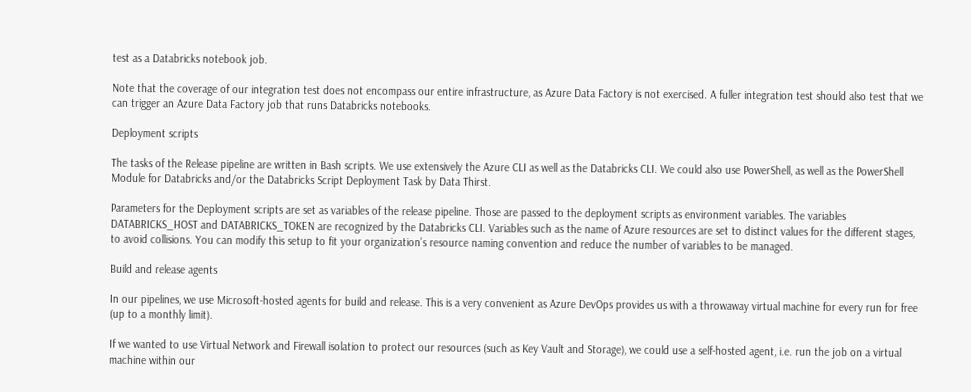test as a Databricks notebook job.

Note that the coverage of our integration test does not encompass our entire infrastructure, as Azure Data Factory is not exercised. A fuller integration test should also test that we can trigger an Azure Data Factory job that runs Databricks notebooks.

Deployment scripts

The tasks of the Release pipeline are written in Bash scripts. We use extensively the Azure CLI as well as the Databricks CLI. We could also use PowerShell, as well as the PowerShell Module for Databricks and/or the Databricks Script Deployment Task by Data Thirst.

Parameters for the Deployment scripts are set as variables of the release pipeline. Those are passed to the deployment scripts as environment variables. The variables DATABRICKS_HOST and DATABRICKS_TOKEN are recognized by the Databricks CLI. Variables such as the name of Azure resources are set to distinct values for the different stages, to avoid collisions. You can modify this setup to fit your organization’s resource naming convention and reduce the number of variables to be managed.

Build and release agents

In our pipelines, we use Microsoft-hosted agents for build and release. This is a very convenient as Azure DevOps provides us with a throwaway virtual machine for every run for free (up to a monthly limit).

If we wanted to use Virtual Network and Firewall isolation to protect our resources (such as Key Vault and Storage), we could use a self-hosted agent, i.e. run the job on a virtual machine within our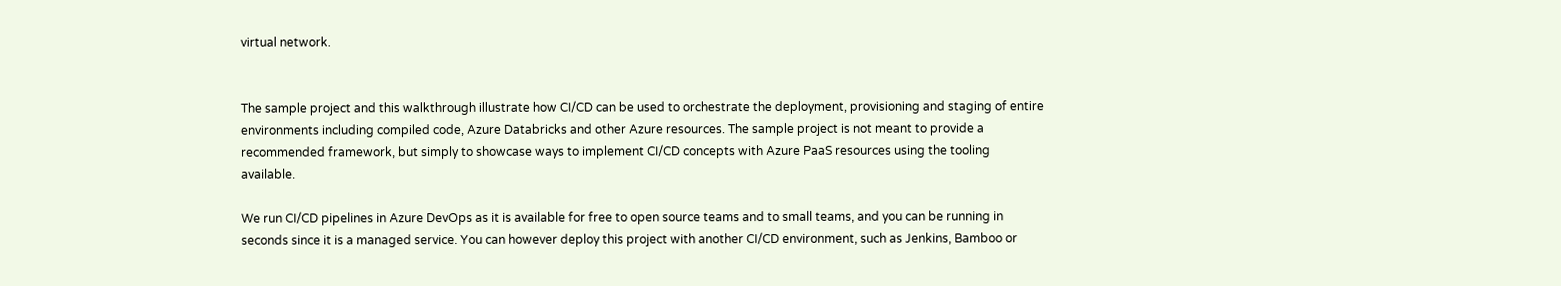virtual network.


The sample project and this walkthrough illustrate how CI/CD can be used to orchestrate the deployment, provisioning and staging of entire environments including compiled code, Azure Databricks and other Azure resources. The sample project is not meant to provide a recommended framework, but simply to showcase ways to implement CI/CD concepts with Azure PaaS resources using the tooling available.

We run CI/CD pipelines in Azure DevOps as it is available for free to open source teams and to small teams, and you can be running in seconds since it is a managed service. You can however deploy this project with another CI/CD environment, such as Jenkins, Bamboo or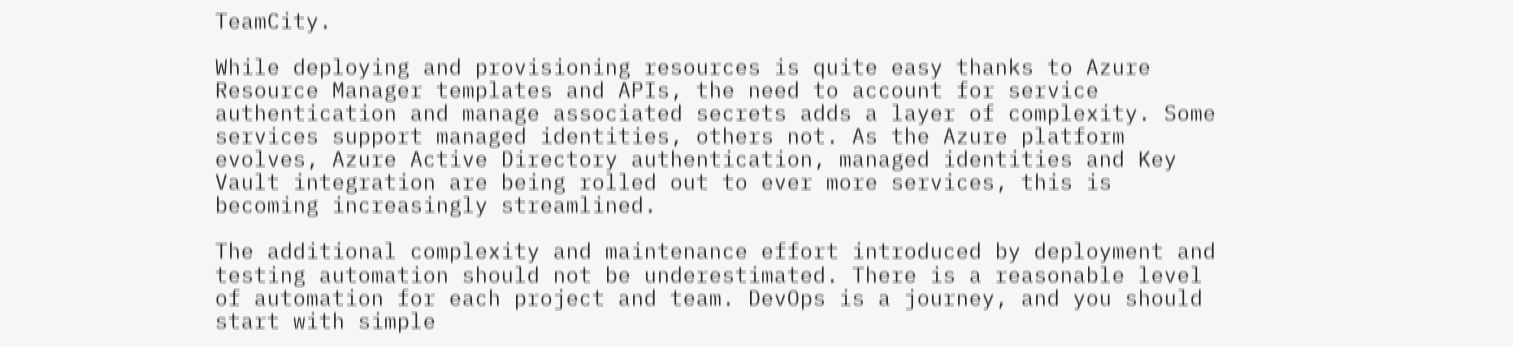TeamCity.

While deploying and provisioning resources is quite easy thanks to Azure Resource Manager templates and APIs, the need to account for service authentication and manage associated secrets adds a layer of complexity. Some services support managed identities, others not. As the Azure platform evolves, Azure Active Directory authentication, managed identities and Key Vault integration are being rolled out to ever more services, this is becoming increasingly streamlined.

The additional complexity and maintenance effort introduced by deployment and testing automation should not be underestimated. There is a reasonable level of automation for each project and team. DevOps is a journey, and you should start with simple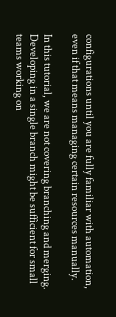configurations until you are fully familiar with automation, even if that means managing certain resources manually.

In this tutorial, we are not covering branching and merging. Developing in a single branch might be sufficient for small teams working on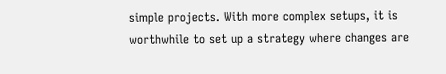simple projects. With more complex setups, it is worthwhile to set up a strategy where changes are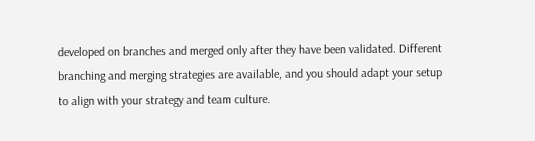developed on branches and merged only after they have been validated. Different branching and merging strategies are available, and you should adapt your setup to align with your strategy and team culture.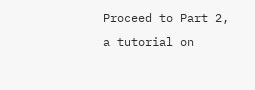Proceed to Part 2, a tutorial on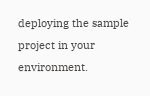deploying the sample project in your environment.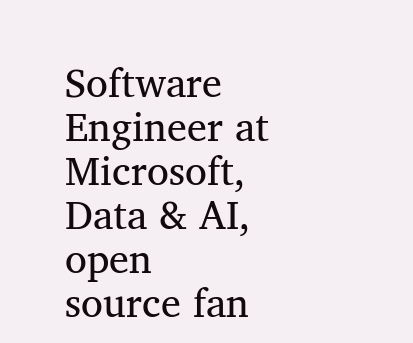Software Engineer at Microsoft, Data & AI, open source fan